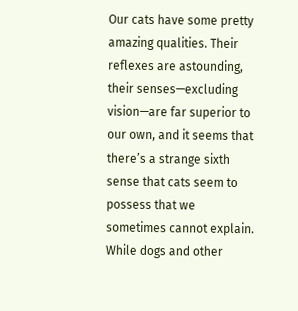Our cats have some pretty amazing qualities. Their reflexes are astounding, their senses—excluding vision—are far superior to our own, and it seems that there’s a strange sixth sense that cats seem to possess that we sometimes cannot explain. While dogs and other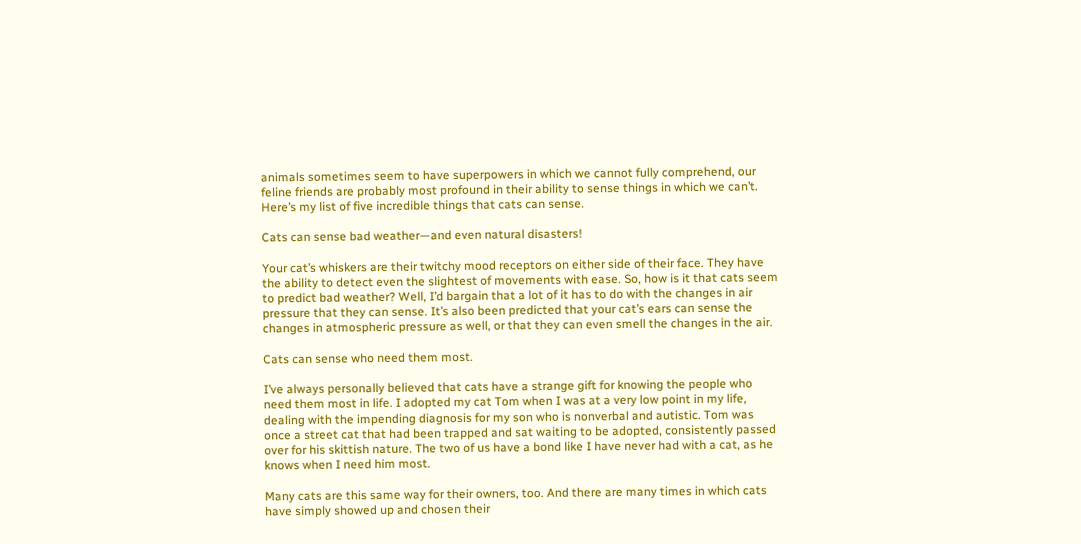animals sometimes seem to have superpowers in which we cannot fully comprehend, our feline friends are probably most profound in their ability to sense things in which we can’t. Here’s my list of five incredible things that cats can sense.

Cats can sense bad weather—and even natural disasters!

Your cat’s whiskers are their twitchy mood receptors on either side of their face. They have the ability to detect even the slightest of movements with ease. So, how is it that cats seem to predict bad weather? Well, I’d bargain that a lot of it has to do with the changes in air pressure that they can sense. It’s also been predicted that your cat’s ears can sense the changes in atmospheric pressure as well, or that they can even smell the changes in the air.

Cats can sense who need them most.

I’ve always personally believed that cats have a strange gift for knowing the people who need them most in life. I adopted my cat Tom when I was at a very low point in my life, dealing with the impending diagnosis for my son who is nonverbal and autistic. Tom was once a street cat that had been trapped and sat waiting to be adopted, consistently passed over for his skittish nature. The two of us have a bond like I have never had with a cat, as he knows when I need him most.

Many cats are this same way for their owners, too. And there are many times in which cats have simply showed up and chosen their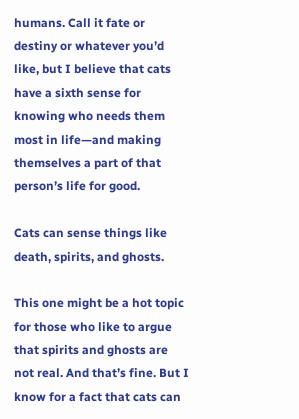humans. Call it fate or destiny or whatever you’d like, but I believe that cats have a sixth sense for knowing who needs them most in life—and making themselves a part of that person’s life for good.

Cats can sense things like death, spirits, and ghosts.

This one might be a hot topic for those who like to argue that spirits and ghosts are not real. And that’s fine. But I know for a fact that cats can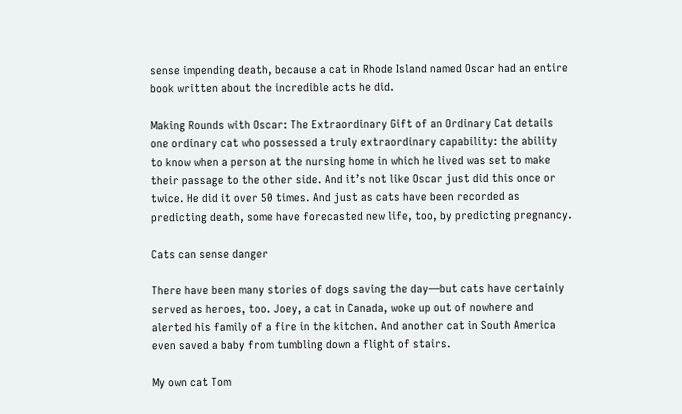sense impending death, because a cat in Rhode Island named Oscar had an entire book written about the incredible acts he did.

Making Rounds with Oscar: The Extraordinary Gift of an Ordinary Cat details one ordinary cat who possessed a truly extraordinary capability: the ability to know when a person at the nursing home in which he lived was set to make their passage to the other side. And it’s not like Oscar just did this once or twice. He did it over 50 times. And just as cats have been recorded as predicting death, some have forecasted new life, too, by predicting pregnancy.

Cats can sense danger

There have been many stories of dogs saving the day—but cats have certainly served as heroes, too. Joey, a cat in Canada, woke up out of nowhere and alerted his family of a fire in the kitchen. And another cat in South America even saved a baby from tumbling down a flight of stairs.

My own cat Tom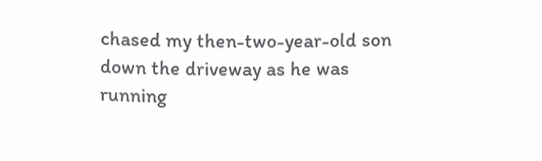chased my then-two-year-old son down the driveway as he was running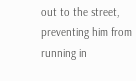out to the street, preventing him from running in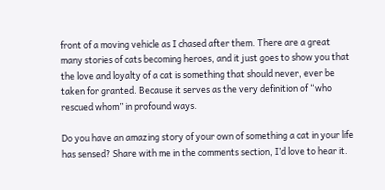front of a moving vehicle as I chased after them. There are a great many stories of cats becoming heroes, and it just goes to show you that the love and loyalty of a cat is something that should never, ever be taken for granted. Because it serves as the very definition of “who rescued whom” in profound ways.

Do you have an amazing story of your own of something a cat in your life has sensed? Share with me in the comments section, I’d love to hear it.